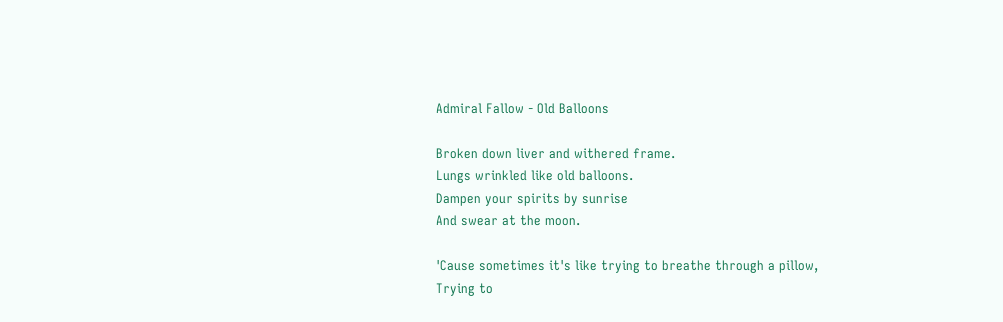Admiral Fallow - Old Balloons

Broken down liver and withered frame.
Lungs wrinkled like old balloons.
Dampen your spirits by sunrise
And swear at the moon.

'Cause sometimes it's like trying to breathe through a pillow,
Trying to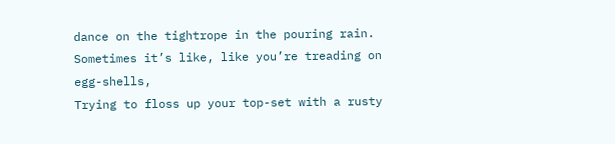dance on the tightrope in the pouring rain.
Sometimes it’s like, like you’re treading on egg-shells,
Trying to floss up your top-set with a rusty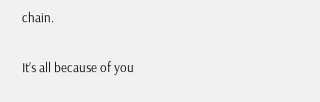chain.

It’s all because of you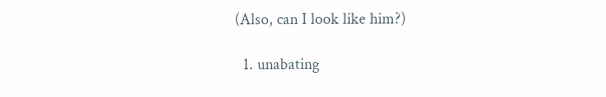(Also, can I look like him?)

  1. unabating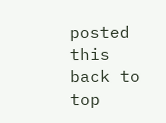posted this
back to top